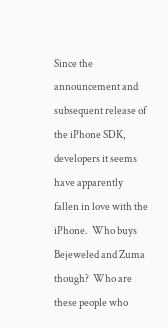Since the announcement and subsequent release of the iPhone SDK, developers it seems have apparently fallen in love with the iPhone.  Who buys Bejeweled and Zuma though?  Who are these people who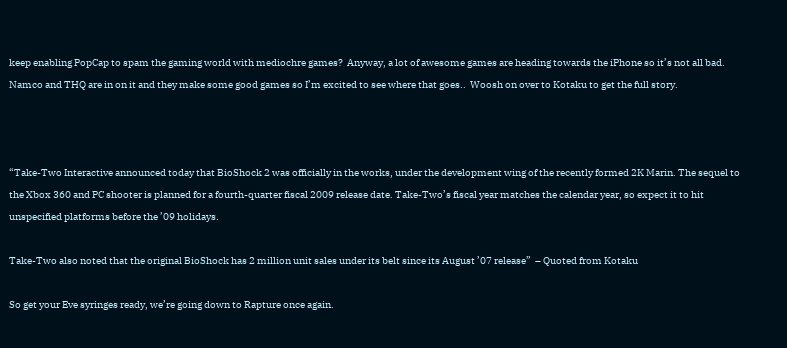keep enabling PopCap to spam the gaming world with mediochre games?  Anyway, a lot of awesome games are heading towards the iPhone so it’s not all bad.  Namco and THQ are in on it and they make some good games so I’m excited to see where that goes..  Woosh on over to Kotaku to get the full story.



“Take-Two Interactive announced today that BioShock 2 was officially in the works, under the development wing of the recently formed 2K Marin. The sequel to the Xbox 360 and PC shooter is planned for a fourth-quarter fiscal 2009 release date. Take-Two’s fiscal year matches the calendar year, so expect it to hit unspecified platforms before the ’09 holidays.

Take-Two also noted that the original BioShock has 2 million unit sales under its belt since its August ’07 release”  – Quoted from Kotaku

So get your Eve syringes ready, we’re going down to Rapture once again.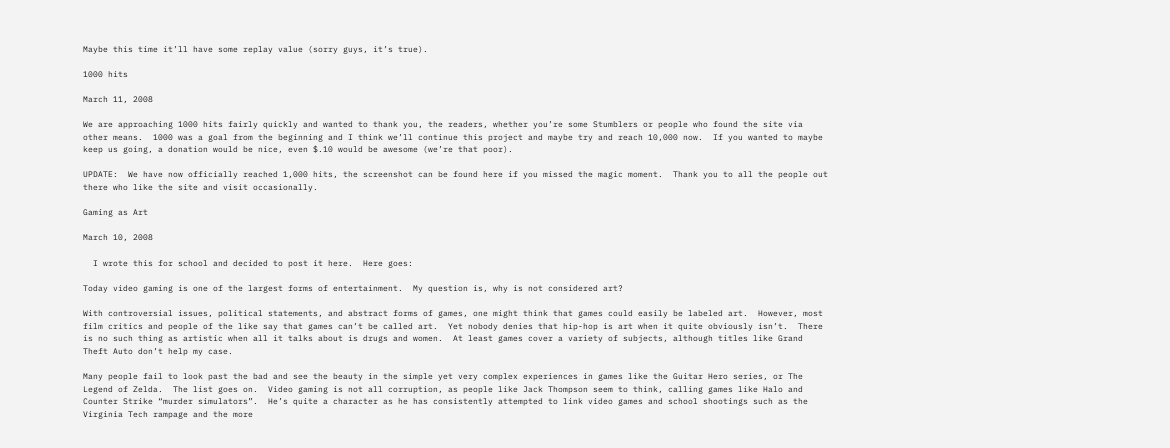Maybe this time it’ll have some replay value (sorry guys, it’s true).

1000 hits

March 11, 2008

We are approaching 1000 hits fairly quickly and wanted to thank you, the readers, whether you’re some Stumblers or people who found the site via other means.  1000 was a goal from the beginning and I think we’ll continue this project and maybe try and reach 10,000 now.  If you wanted to maybe keep us going, a donation would be nice, even $.10 would be awesome (we’re that poor).

UPDATE:  We have now officially reached 1,000 hits, the screenshot can be found here if you missed the magic moment.  Thank you to all the people out there who like the site and visit occasionally.

Gaming as Art

March 10, 2008

  I wrote this for school and decided to post it here.  Here goes:

Today video gaming is one of the largest forms of entertainment.  My question is, why is not considered art?

With controversial issues, political statements, and abstract forms of games, one might think that games could easily be labeled art.  However, most film critics and people of the like say that games can’t be called art.  Yet nobody denies that hip-hop is art when it quite obviously isn’t.  There is no such thing as artistic when all it talks about is drugs and women.  At least games cover a variety of subjects, although titles like Grand Theft Auto don’t help my case.

Many people fail to look past the bad and see the beauty in the simple yet very complex experiences in games like the Guitar Hero series, or The Legend of Zelda.  The list goes on.  Video gaming is not all corruption, as people like Jack Thompson seem to think, calling games like Halo and Counter Strike “murder simulators”.  He’s quite a character as he has consistently attempted to link video games and school shootings such as the Virginia Tech rampage and the more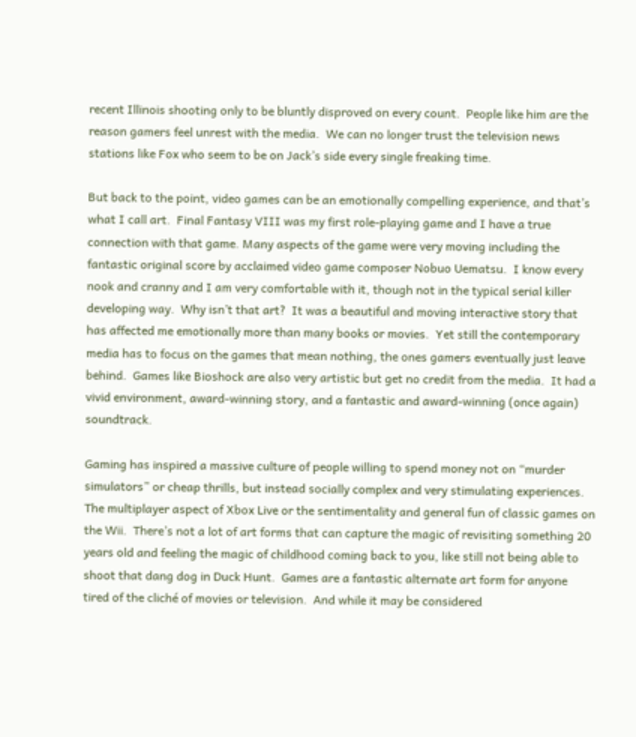recent Illinois shooting only to be bluntly disproved on every count.  People like him are the reason gamers feel unrest with the media.  We can no longer trust the television news stations like Fox who seem to be on Jack’s side every single freaking time.

But back to the point, video games can be an emotionally compelling experience, and that’s what I call art.  Final Fantasy VIII was my first role-playing game and I have a true connection with that game. Many aspects of the game were very moving including the fantastic original score by acclaimed video game composer Nobuo Uematsu.  I know every nook and cranny and I am very comfortable with it, though not in the typical serial killer developing way.  Why isn’t that art?  It was a beautiful and moving interactive story that has affected me emotionally more than many books or movies.  Yet still the contemporary media has to focus on the games that mean nothing, the ones gamers eventually just leave behind.  Games like Bioshock are also very artistic but get no credit from the media.  It had a vivid environment, award-winning story, and a fantastic and award-winning (once again) soundtrack.

Gaming has inspired a massive culture of people willing to spend money not on “murder simulators” or cheap thrills, but instead socially complex and very stimulating experiences. The multiplayer aspect of Xbox Live or the sentimentality and general fun of classic games on the Wii.  There’s not a lot of art forms that can capture the magic of revisiting something 20 years old and feeling the magic of childhood coming back to you, like still not being able to shoot that dang dog in Duck Hunt.  Games are a fantastic alternate art form for anyone tired of the cliché of movies or television.  And while it may be considered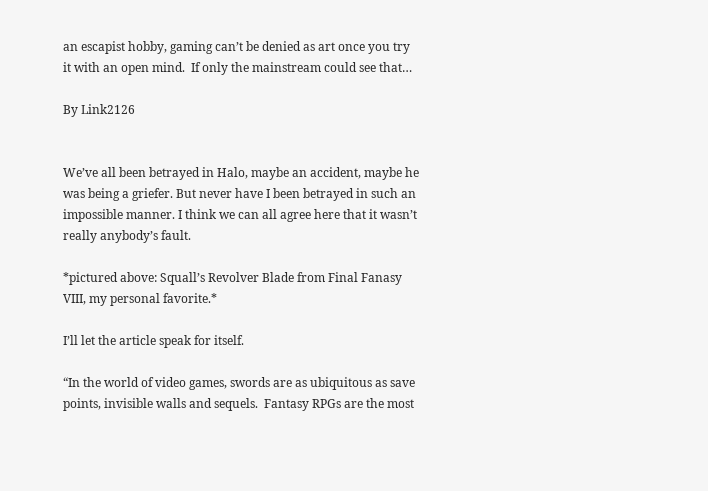an escapist hobby, gaming can’t be denied as art once you try it with an open mind.  If only the mainstream could see that…

By Link2126


We’ve all been betrayed in Halo, maybe an accident, maybe he was being a griefer. But never have I been betrayed in such an impossible manner. I think we can all agree here that it wasn’t really anybody’s fault.

*pictured above: Squall’s Revolver Blade from Final Fanasy VIII, my personal favorite.*

I’ll let the article speak for itself.

“In the world of video games, swords are as ubiquitous as save points, invisible walls and sequels.  Fantasy RPGs are the most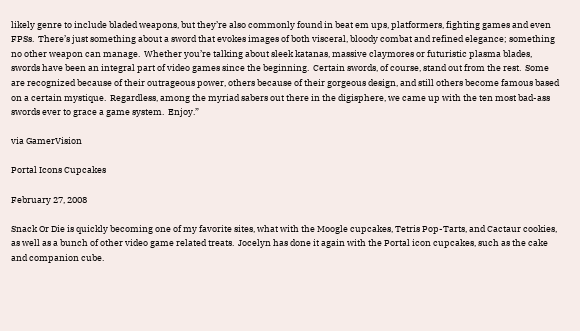likely genre to include bladed weapons, but they’re also commonly found in beat em ups, platformers, fighting games and even FPSs.  There’s just something about a sword that evokes images of both visceral, bloody combat and refined elegance; something no other weapon can manage.  Whether you’re talking about sleek katanas, massive claymores or futuristic plasma blades, swords have been an integral part of video games since the beginning.  Certain swords, of course, stand out from the rest.  Some are recognized because of their outrageous power, others because of their gorgeous design, and still others become famous based on a certain mystique.  Regardless, among the myriad sabers out there in the digisphere, we came up with the ten most bad-ass swords ever to grace a game system.  Enjoy.”

via GamerVision

Portal Icons Cupcakes

February 27, 2008

Snack Or Die is quickly becoming one of my favorite sites, what with the Moogle cupcakes, Tetris Pop-Tarts, and Cactaur cookies, as well as a bunch of other video game related treats.  Jocelyn has done it again with the Portal icon cupcakes, such as the cake and companion cube.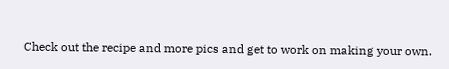Check out the recipe and more pics and get to work on making your own.